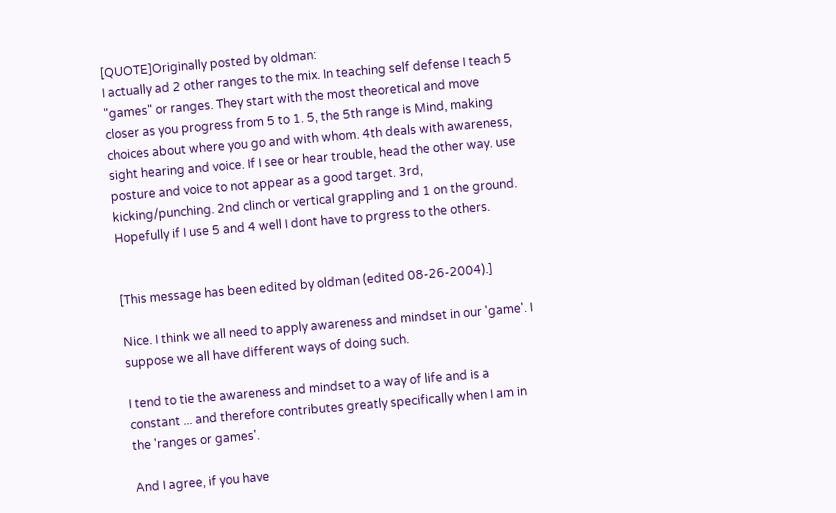[QUOTE]Originally posted by oldman:
I actually ad 2 other ranges to the mix. In teaching self defense I teach 5 "games" or ranges. They start with the most theoretical and move closer as you progress from 5 to 1. 5, the 5th range is Mind, making choices about where you go and with whom. 4th deals with awareness, sight hearing and voice. If I see or hear trouble, head the other way. use posture and voice to not appear as a good target. 3rd, kicking/punching. 2nd clinch or vertical grappling and 1 on the ground.
Hopefully if I use 5 and 4 well I dont have to prgress to the others.


[This message has been edited by oldman (edited 08-26-2004).]

Nice. I think we all need to apply awareness and mindset in our 'game'. I suppose we all have different ways of doing such.

I tend to tie the awareness and mindset to a way of life and is a constant ... and therefore contributes greatly specifically when I am in the 'ranges or games'.

And I agree, if you have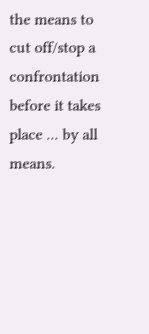the means to cut off/stop a confrontation before it takes place ... by all means.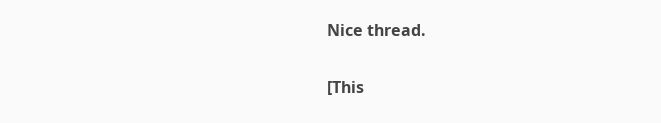Nice thread.


[This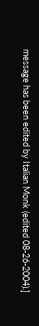message has been edited by Italian Monk (edited 08-26-2004).]